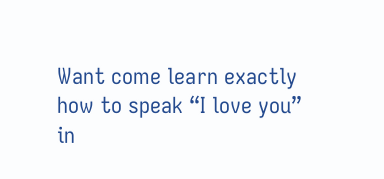Want come learn exactly how to speak “I love you” in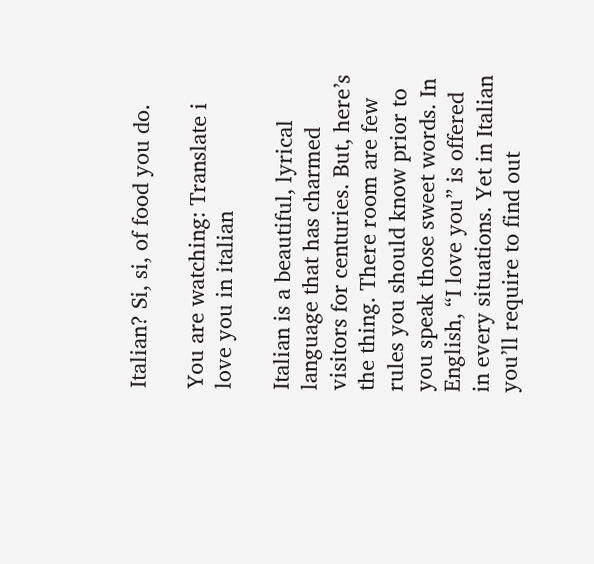Italian? Si, si, of food you do.

You are watching: Translate i love you in italian

Italian is a beautiful, lyrical language that has charmed visitors for centuries. But, here’s the thing. There room are few rules you should know prior to you speak those sweet words. In English, “I love you” is offered in every situations. Yet in Italian you’ll require to find out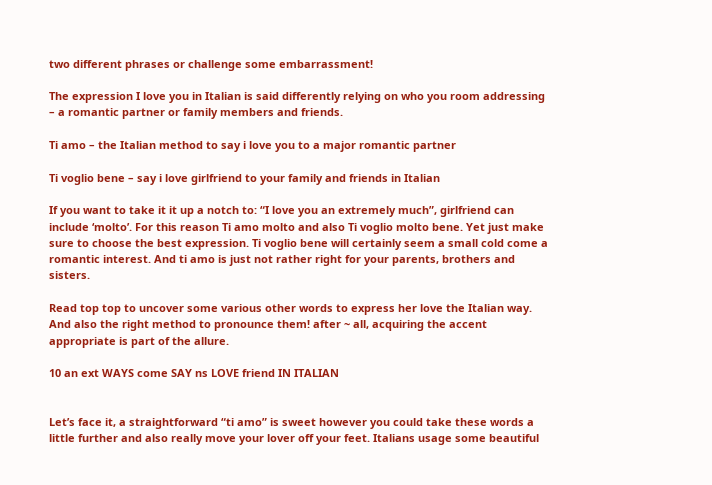two different phrases or challenge some embarrassment!

The expression I love you in Italian is said differently relying on who you room addressing – a romantic partner or family members and friends.

Ti amo – the Italian method to say i love you to a major romantic partner

Ti voglio bene – say i love girlfriend to your family and friends in Italian

If you want to take it it up a notch to: “I love you an extremely much”, girlfriend can include ‘molto’. For this reason Ti amo molto and also Ti voglio molto bene. Yet just make sure to choose the best expression. Ti voglio bene will certainly seem a small cold come a romantic interest. And ti amo is just not rather right for your parents, brothers and sisters.

Read top top to uncover some various other words to express her love the Italian way. And also the right method to pronounce them! after ~ all, acquiring the accent appropriate is part of the allure.

10 an ext WAYS come SAY ns LOVE friend IN ITALIAN


Let’s face it, a straightforward “ti amo” is sweet however you could take these words a little further and also really move your lover off your feet. Italians usage some beautiful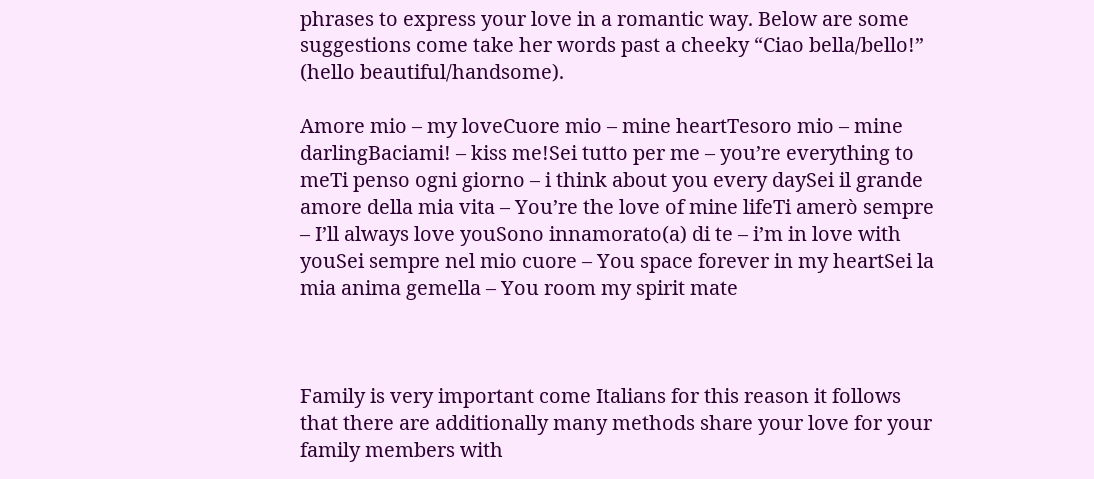phrases to express your love in a romantic way. Below are some suggestions come take her words past a cheeky “Ciao bella/bello!” (hello beautiful/handsome).

Amore mio – my loveCuore mio – mine heartTesoro mio – mine darlingBaciami! – kiss me!Sei tutto per me – you’re everything to meTi penso ogni giorno – i think about you every daySei il grande amore della mia vita – You’re the love of mine lifeTi amerò sempre – I’ll always love youSono innamorato(a) di te – i’m in love with youSei sempre nel mio cuore – You space forever in my heartSei la mia anima gemella – You room my spirit mate



Family is very important come Italians for this reason it follows that there are additionally many methods share your love for your family members with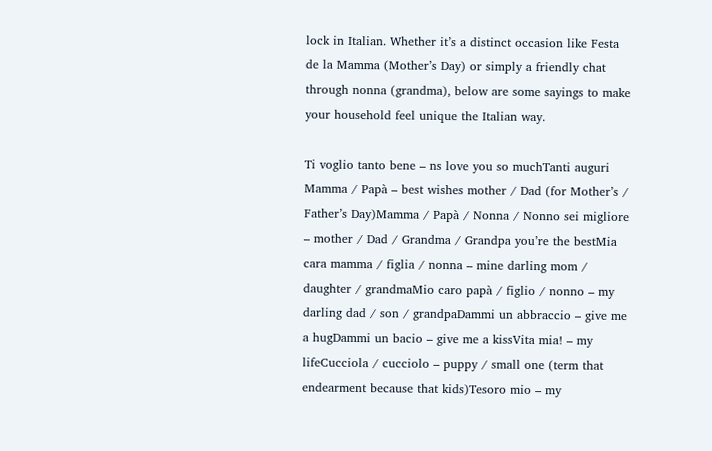lock in Italian. Whether it’s a distinct occasion like Festa de la Mamma (Mother’s Day) or simply a friendly chat through nonna (grandma), below are some sayings to make your household feel unique the Italian way.

Ti voglio tanto bene – ns love you so muchTanti auguri Mamma / Papà – best wishes mother / Dad (for Mother’s / Father’s Day)Mamma / Papà / Nonna / Nonno sei migliore – mother / Dad / Grandma / Grandpa you’re the bestMia cara mamma / figlia / nonna – mine darling mom / daughter / grandmaMio caro papà / figlio / nonno – my darling dad / son / grandpaDammi un abbraccio – give me a hugDammi un bacio – give me a kissVita mia! – my lifeCucciola / cucciolo – puppy / small one (term that endearment because that kids)Tesoro mio – my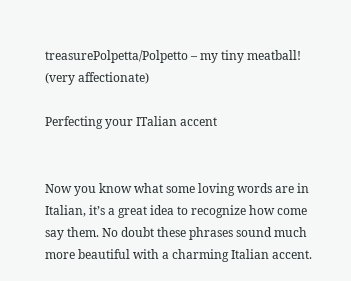treasurePolpetta/Polpetto – my tiny meatball! (very affectionate)

Perfecting your ITalian accent


Now you know what some loving words are in Italian, it’s a great idea to recognize how come say them. No doubt these phrases sound much more beautiful with a charming Italian accent.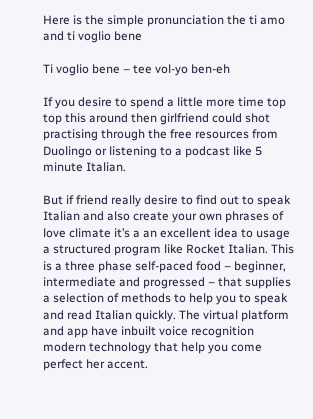Here is the simple pronunciation the ti amo and ti voglio bene

Ti voglio bene – tee vol-yo ben-eh

If you desire to spend a little more time top top this around then girlfriend could shot practising through the free resources from Duolingo or listening to a podcast like 5 minute Italian.

But if friend really desire to find out to speak Italian and also create your own phrases of love climate it’s a an excellent idea to usage a structured program like Rocket Italian. This is a three phase self-paced food – beginner, intermediate and progressed – that supplies a selection of methods to help you to speak and read Italian quickly. The virtual platform and app have inbuilt voice recognition modern technology that help you come perfect her accent.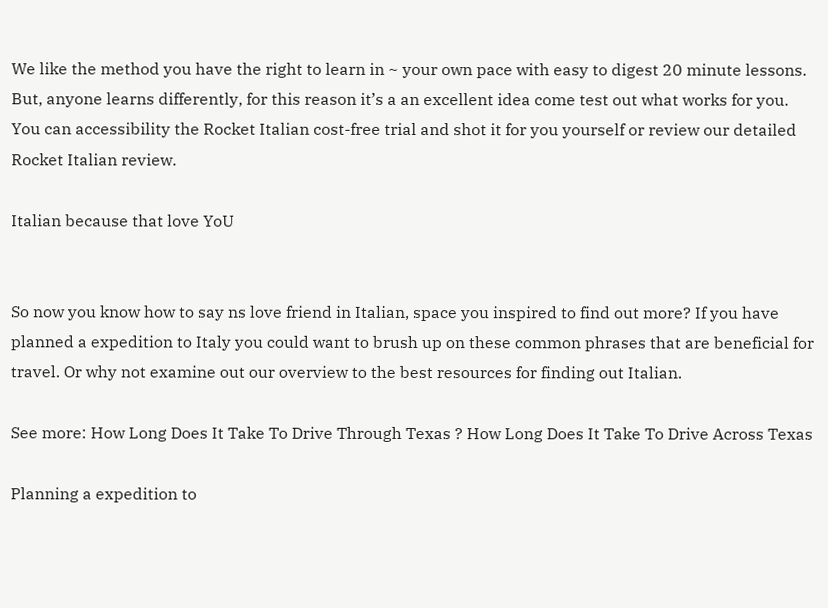We like the method you have the right to learn in ~ your own pace with easy to digest 20 minute lessons. But, anyone learns differently, for this reason it’s a an excellent idea come test out what works for you. You can accessibility the Rocket Italian cost-free trial and shot it for you yourself or review our detailed Rocket Italian review.

Italian because that love YoU


So now you know how to say ns love friend in Italian, space you inspired to find out more? If you have planned a expedition to Italy you could want to brush up on these common phrases that are beneficial for travel. Or why not examine out our overview to the best resources for finding out Italian.

See more: How Long Does It Take To Drive Through Texas ? How Long Does It Take To Drive Across Texas

Planning a expedition to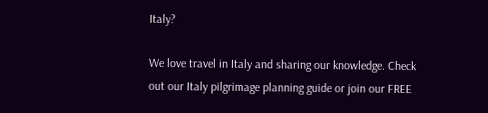Italy?

We love travel in Italy and sharing our knowledge. Check out our Italy pilgrimage planning guide or join our FREE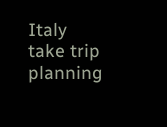Italy take trip planning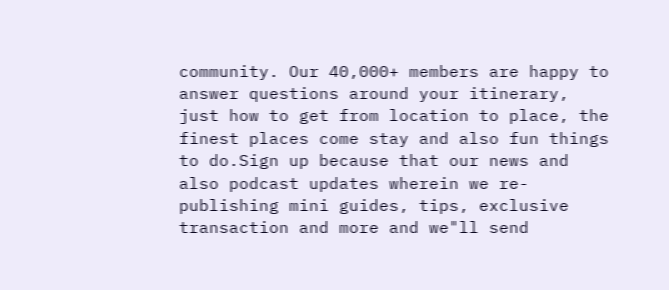community. Our 40,000+ members are happy to answer questions around your itinerary, just how to get from location to place, the finest places come stay and also fun things to do.Sign up because that our news and also podcast updates wherein we re-publishing mini guides, tips, exclusive transaction and more and we"ll send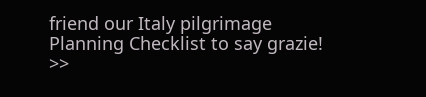friend our Italy pilgrimage Planning Checklist to say grazie! >>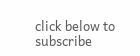click below to subscribe